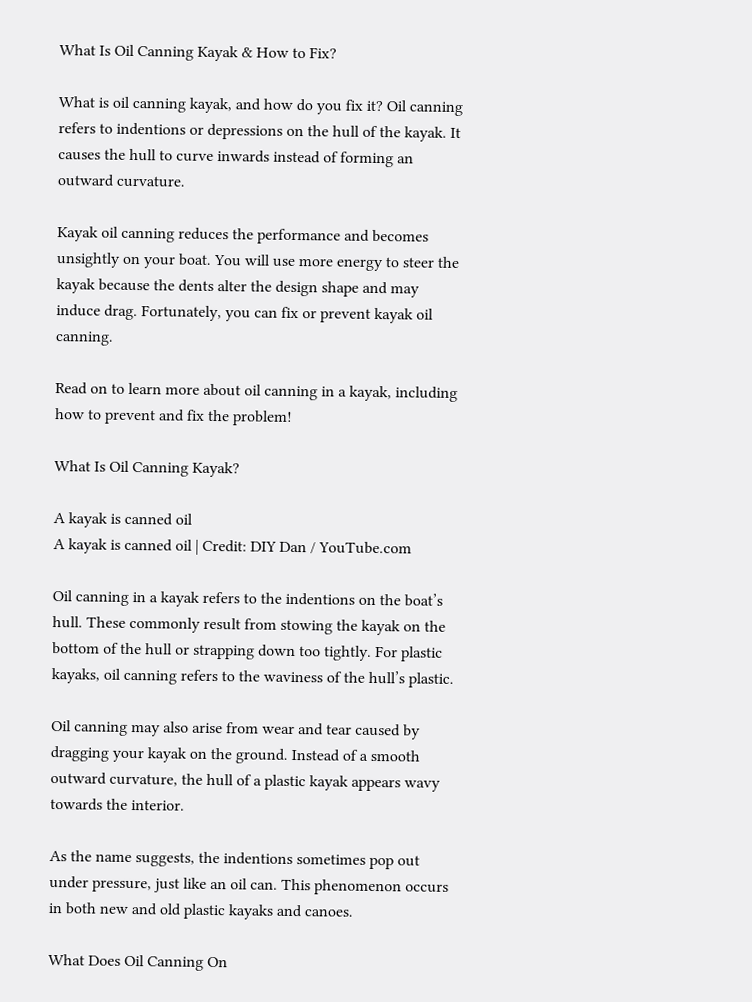What Is Oil Canning Kayak & How to Fix?

What is oil canning kayak, and how do you fix it? Oil canning refers to indentions or depressions on the hull of the kayak. It causes the hull to curve inwards instead of forming an outward curvature.

Kayak oil canning reduces the performance and becomes unsightly on your boat. You will use more energy to steer the kayak because the dents alter the design shape and may induce drag. Fortunately, you can fix or prevent kayak oil canning.

Read on to learn more about oil canning in a kayak, including how to prevent and fix the problem!

What Is Oil Canning Kayak?

A kayak is canned oil
A kayak is canned oil | Credit: DIY Dan / YouTube.com

Oil canning in a kayak refers to the indentions on the boat’s hull. These commonly result from stowing the kayak on the bottom of the hull or strapping down too tightly. For plastic kayaks, oil canning refers to the waviness of the hull’s plastic.

Oil canning may also arise from wear and tear caused by dragging your kayak on the ground. Instead of a smooth outward curvature, the hull of a plastic kayak appears wavy towards the interior.

As the name suggests, the indentions sometimes pop out under pressure, just like an oil can. This phenomenon occurs in both new and old plastic kayaks and canoes.

What Does Oil Canning On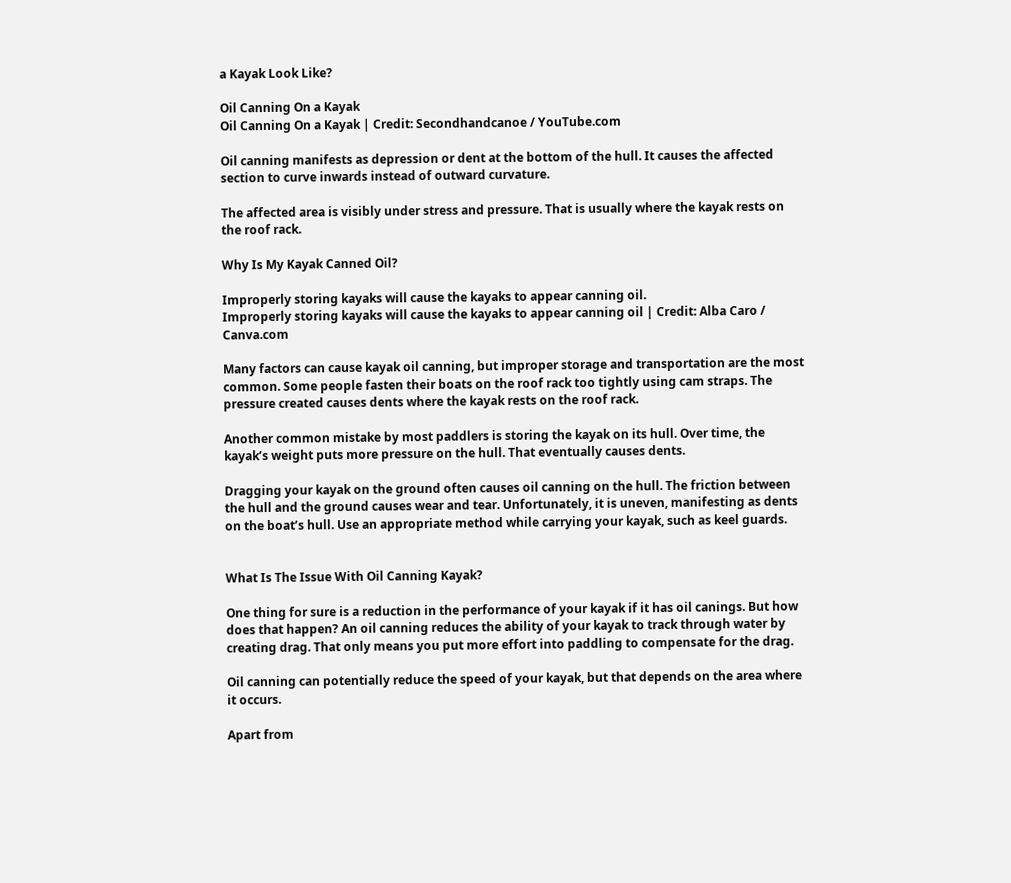a Kayak Look Like?

Oil Canning On a Kayak
Oil Canning On a Kayak | Credit: Secondhandcanoe / YouTube.com

Oil canning manifests as depression or dent at the bottom of the hull. It causes the affected section to curve inwards instead of outward curvature.

The affected area is visibly under stress and pressure. That is usually where the kayak rests on the roof rack.

Why Is My Kayak Canned Oil?

Improperly storing kayaks will cause the kayaks to appear canning oil.
Improperly storing kayaks will cause the kayaks to appear canning oil | Credit: Alba Caro / Canva.com

Many factors can cause kayak oil canning, but improper storage and transportation are the most common. Some people fasten their boats on the roof rack too tightly using cam straps. The pressure created causes dents where the kayak rests on the roof rack.

Another common mistake by most paddlers is storing the kayak on its hull. Over time, the kayak’s weight puts more pressure on the hull. That eventually causes dents.

Dragging your kayak on the ground often causes oil canning on the hull. The friction between the hull and the ground causes wear and tear. Unfortunately, it is uneven, manifesting as dents on the boat’s hull. Use an appropriate method while carrying your kayak, such as keel guards.


What Is The Issue With Oil Canning Kayak?

One thing for sure is a reduction in the performance of your kayak if it has oil canings. But how does that happen? An oil canning reduces the ability of your kayak to track through water by creating drag. That only means you put more effort into paddling to compensate for the drag.

Oil canning can potentially reduce the speed of your kayak, but that depends on the area where it occurs.

Apart from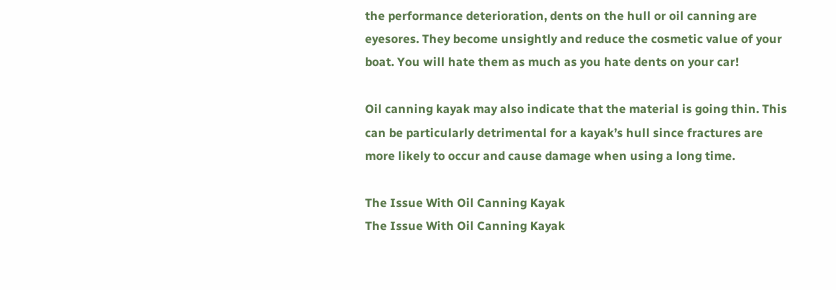the performance deterioration, dents on the hull or oil canning are eyesores. They become unsightly and reduce the cosmetic value of your boat. You will hate them as much as you hate dents on your car!

Oil canning kayak may also indicate that the material is going thin. This can be particularly detrimental for a kayak’s hull since fractures are more likely to occur and cause damage when using a long time.

The Issue With Oil Canning Kayak
The Issue With Oil Canning Kayak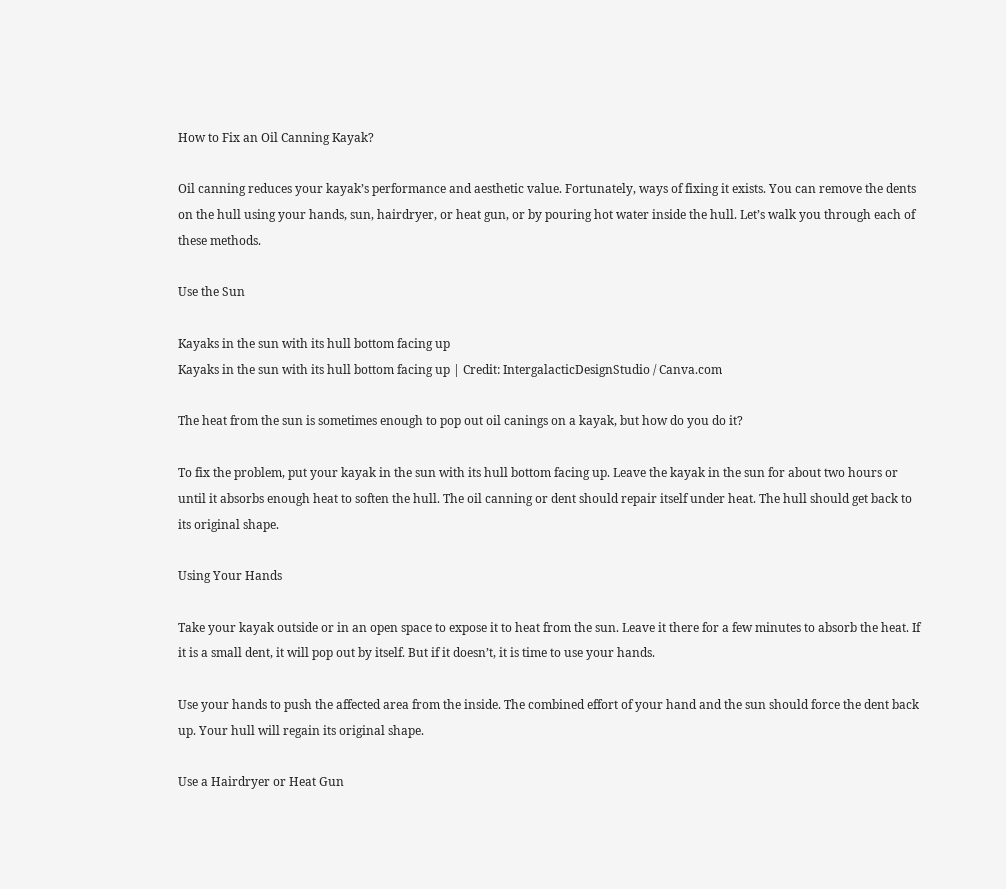How to Fix an Oil Canning Kayak?

Oil canning reduces your kayak’s performance and aesthetic value. Fortunately, ways of fixing it exists. You can remove the dents on the hull using your hands, sun, hairdryer, or heat gun, or by pouring hot water inside the hull. Let’s walk you through each of these methods.

Use the Sun

Kayaks in the sun with its hull bottom facing up
Kayaks in the sun with its hull bottom facing up | Credit: IntergalacticDesignStudio / Canva.com

The heat from the sun is sometimes enough to pop out oil canings on a kayak, but how do you do it?

To fix the problem, put your kayak in the sun with its hull bottom facing up. Leave the kayak in the sun for about two hours or until it absorbs enough heat to soften the hull. The oil canning or dent should repair itself under heat. The hull should get back to its original shape.

Using Your Hands

Take your kayak outside or in an open space to expose it to heat from the sun. Leave it there for a few minutes to absorb the heat. If it is a small dent, it will pop out by itself. But if it doesn’t, it is time to use your hands.

Use your hands to push the affected area from the inside. The combined effort of your hand and the sun should force the dent back up. Your hull will regain its original shape.

Use a Hairdryer or Heat Gun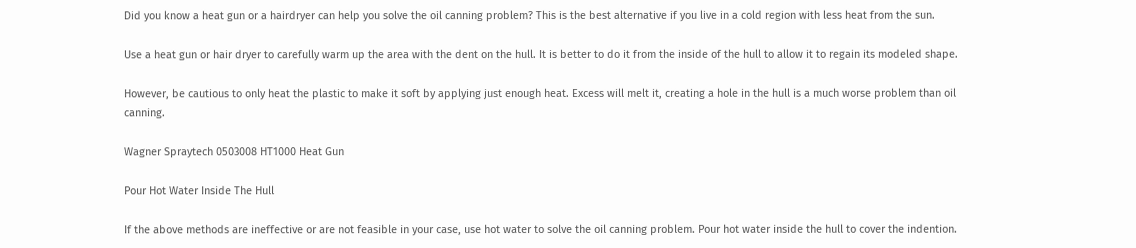Did you know a heat gun or a hairdryer can help you solve the oil canning problem? This is the best alternative if you live in a cold region with less heat from the sun.

Use a heat gun or hair dryer to carefully warm up the area with the dent on the hull. It is better to do it from the inside of the hull to allow it to regain its modeled shape.

However, be cautious to only heat the plastic to make it soft by applying just enough heat. Excess will melt it, creating a hole in the hull is a much worse problem than oil canning.

Wagner Spraytech 0503008 HT1000 Heat Gun

Pour Hot Water Inside The Hull

If the above methods are ineffective or are not feasible in your case, use hot water to solve the oil canning problem. Pour hot water inside the hull to cover the indention.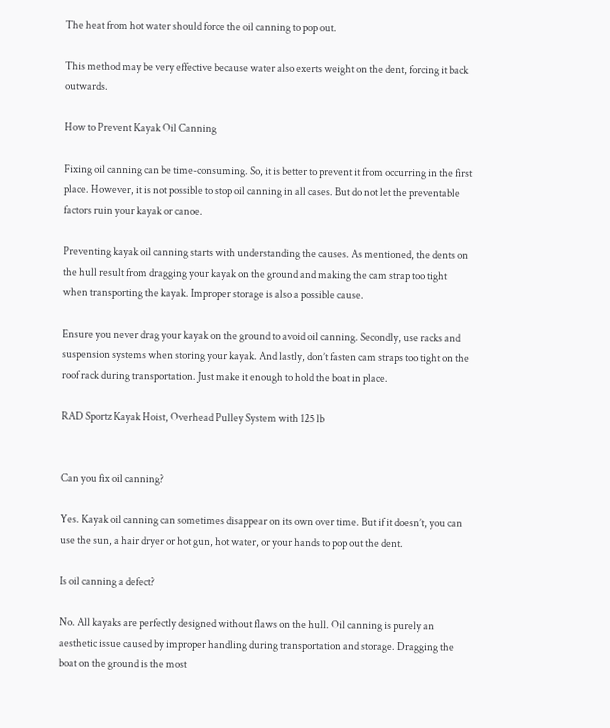The heat from hot water should force the oil canning to pop out.

This method may be very effective because water also exerts weight on the dent, forcing it back outwards.

How to Prevent Kayak Oil Canning

Fixing oil canning can be time-consuming. So, it is better to prevent it from occurring in the first place. However, it is not possible to stop oil canning in all cases. But do not let the preventable factors ruin your kayak or canoe.

Preventing kayak oil canning starts with understanding the causes. As mentioned, the dents on the hull result from dragging your kayak on the ground and making the cam strap too tight when transporting the kayak. Improper storage is also a possible cause.

Ensure you never drag your kayak on the ground to avoid oil canning. Secondly, use racks and suspension systems when storing your kayak. And lastly, don’t fasten cam straps too tight on the roof rack during transportation. Just make it enough to hold the boat in place.

RAD Sportz Kayak Hoist, Overhead Pulley System with 125 lb


Can you fix oil canning?

Yes. Kayak oil canning can sometimes disappear on its own over time. But if it doesn’t, you can use the sun, a hair dryer or hot gun, hot water, or your hands to pop out the dent.

Is oil canning a defect?

No. All kayaks are perfectly designed without flaws on the hull. Oil canning is purely an aesthetic issue caused by improper handling during transportation and storage. Dragging the boat on the ground is the most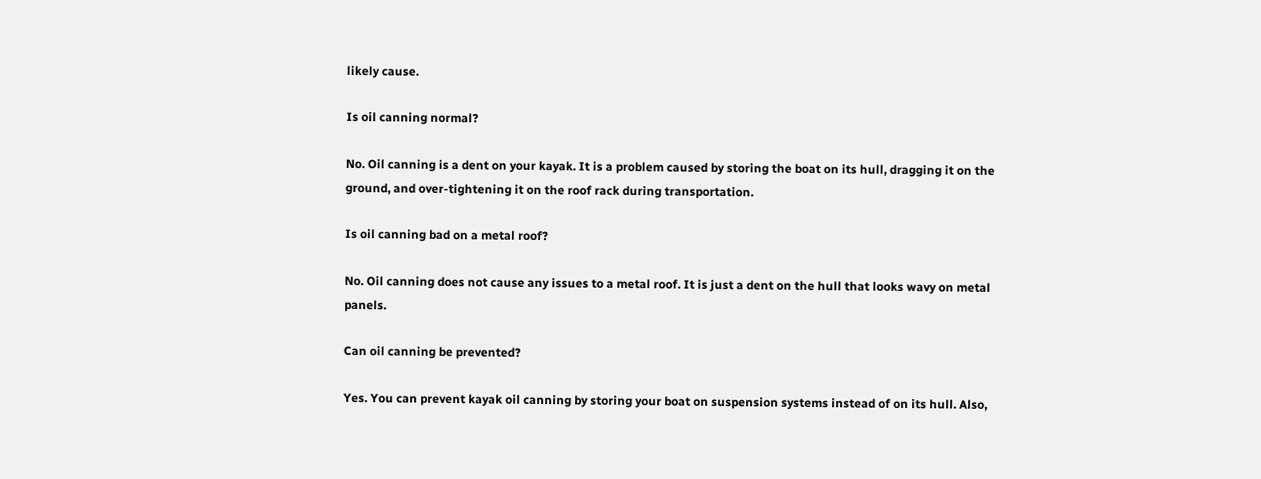likely cause.

Is oil canning normal?

No. Oil canning is a dent on your kayak. It is a problem caused by storing the boat on its hull, dragging it on the ground, and over-tightening it on the roof rack during transportation.

Is oil canning bad on a metal roof?

No. Oil canning does not cause any issues to a metal roof. It is just a dent on the hull that looks wavy on metal panels.

Can oil canning be prevented?

Yes. You can prevent kayak oil canning by storing your boat on suspension systems instead of on its hull. Also,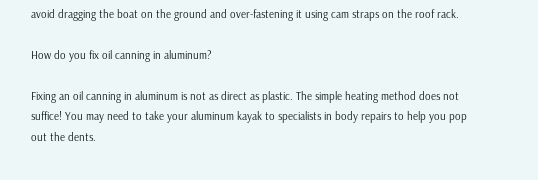avoid dragging the boat on the ground and over-fastening it using cam straps on the roof rack.

How do you fix oil canning in aluminum?

Fixing an oil canning in aluminum is not as direct as plastic. The simple heating method does not suffice! You may need to take your aluminum kayak to specialists in body repairs to help you pop out the dents.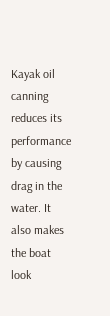Kayak oil canning reduces its performance by causing drag in the water. It also makes the boat look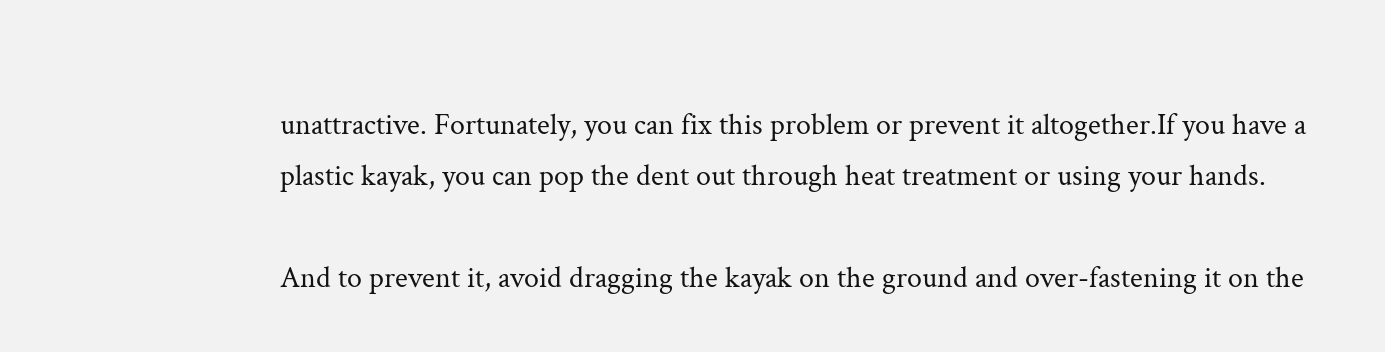unattractive. Fortunately, you can fix this problem or prevent it altogether.If you have a plastic kayak, you can pop the dent out through heat treatment or using your hands.

And to prevent it, avoid dragging the kayak on the ground and over-fastening it on the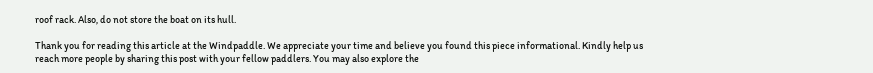roof rack. Also, do not store the boat on its hull.

Thank you for reading this article at the Windpaddle. We appreciate your time and believe you found this piece informational. Kindly help us reach more people by sharing this post with your fellow paddlers. You may also explore the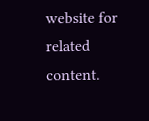website for related content.